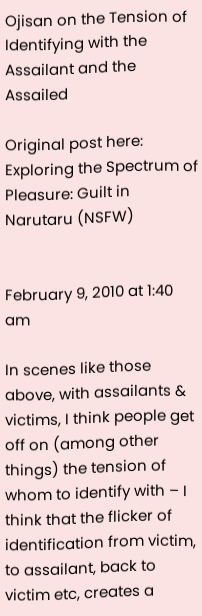Ojisan on the Tension of Identifying with the Assailant and the Assailed

Original post here: Exploring the Spectrum of Pleasure: Guilt in Narutaru (NSFW)


February 9, 2010 at 1:40 am

In scenes like those above, with assailants & victims, I think people get off on (among other things) the tension of whom to identify with – I think that the flicker of identification from victim, to assailant, back to victim etc, creates a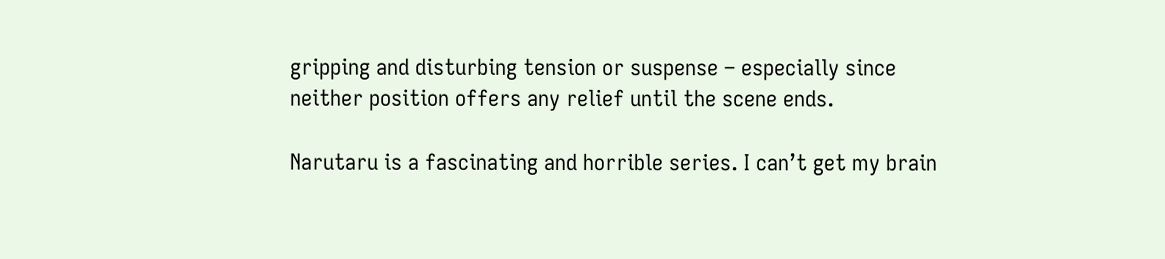gripping and disturbing tension or suspense – especially since neither position offers any relief until the scene ends.

Narutaru is a fascinating and horrible series. I can’t get my brain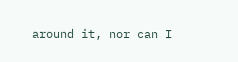around it, nor can I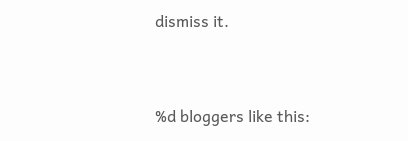dismiss it.


%d bloggers like this: